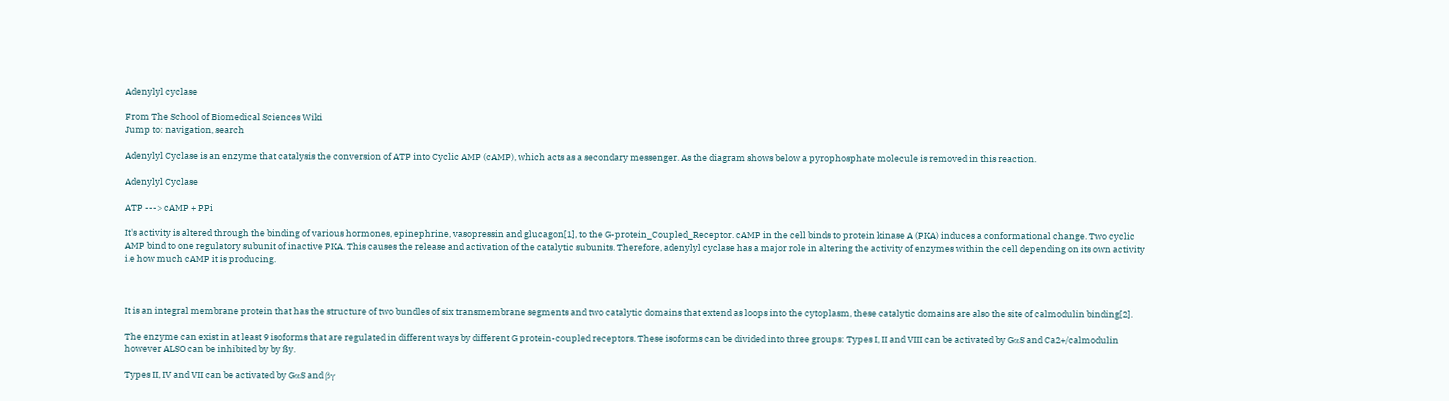Adenylyl cyclase

From The School of Biomedical Sciences Wiki
Jump to: navigation, search

Adenylyl Cyclase is an enzyme that catalysis the conversion of ATP into Cyclic AMP (cAMP), which acts as a secondary messenger. As the diagram shows below a pyrophosphate molecule is removed in this reaction.

Adenylyl Cyclase

ATP ---> cAMP + PPi

It's activity is altered through the binding of various hormones, epinephrine, vasopressin and glucagon[1], to the G-protein_Coupled_Receptor. cAMP in the cell binds to protein kinase A (PKA) induces a conformational change. Two cyclic AMP bind to one regulatory subunit of inactive PKA. This causes the release and activation of the catalytic subunits. Therefore, adenylyl cyclase has a major role in altering the activity of enzymes within the cell depending on its own activity i.e how much cAMP it is producing.



It is an integral membrane protein that has the structure of two bundles of six transmembrane segments and two catalytic domains that extend as loops into the cytoplasm, these catalytic domains are also the site of calmodulin binding[2].

The enzyme can exist in at least 9 isoforms that are regulated in different ways by different G protein-coupled receptors. These isoforms can be divided into three groups: Types I, II and VIII can be activated by GαS and Ca2+/calmodulin however ALSO can be inhibited by by ßy.

Types II, IV and VII can be activated by GαS and βγ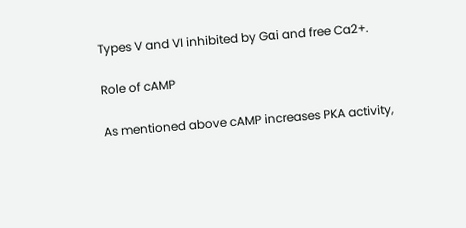Types V and VI inhibited by Gαi and free Ca2+.

Role of cAMP

As mentioned above cAMP increases PKA activity,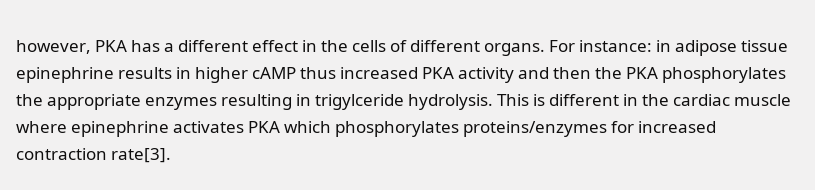however, PKA has a different effect in the cells of different organs. For instance: in adipose tissue epinephrine results in higher cAMP thus increased PKA activity and then the PKA phosphorylates the appropriate enzymes resulting in trigylceride hydrolysis. This is different in the cardiac muscle where epinephrine activates PKA which phosphorylates proteins/enzymes for increased contraction rate[3].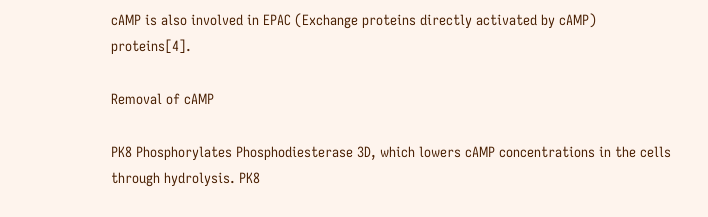cAMP is also involved in EPAC (Exchange proteins directly activated by cAMP) proteins[4].

Removal of cAMP

PK8 Phosphorylates Phosphodiesterase 3D, which lowers cAMP concentrations in the cells through hydrolysis. PK8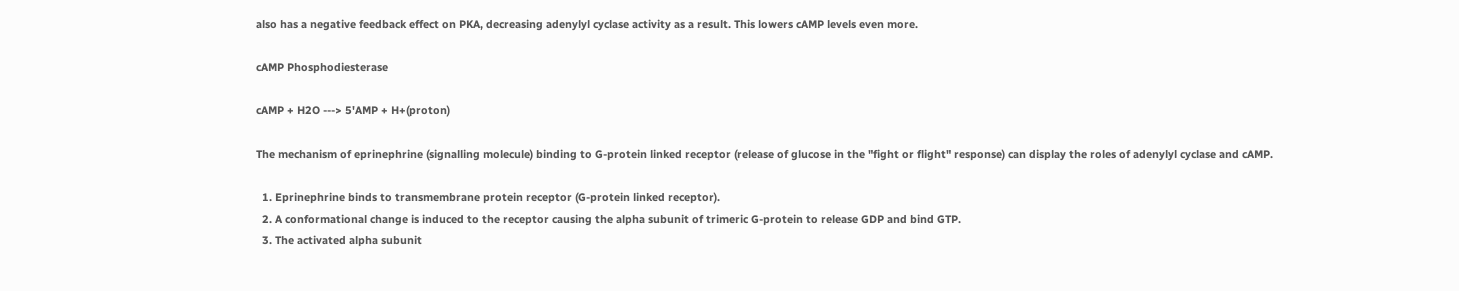also has a negative feedback effect on PKA, decreasing adenylyl cyclase activity as a result. This lowers cAMP levels even more.

cAMP Phosphodiesterase

cAMP + H2O ---> 5'AMP + H+(proton)

The mechanism of eprinephrine (signalling molecule) binding to G-protein linked receptor (release of glucose in the "fight or flight" response) can display the roles of adenylyl cyclase and cAMP.

  1. Eprinephrine binds to transmembrane protein receptor (G-protein linked receptor).
  2. A conformational change is induced to the receptor causing the alpha subunit of trimeric G-protein to release GDP and bind GTP.
  3. The activated alpha subunit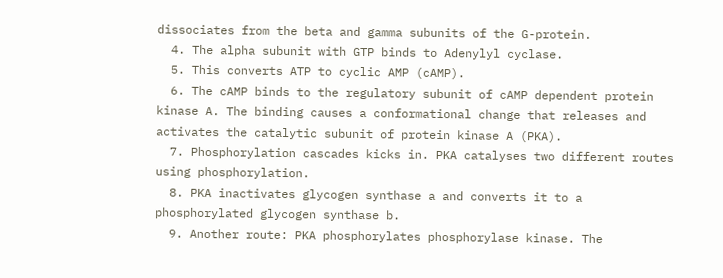dissociates from the beta and gamma subunits of the G-protein.
  4. The alpha subunit with GTP binds to Adenylyl cyclase.
  5. This converts ATP to cyclic AMP (cAMP).
  6. The cAMP binds to the regulatory subunit of cAMP dependent protein kinase A. The binding causes a conformational change that releases and activates the catalytic subunit of protein kinase A (PKA).
  7. Phosphorylation cascades kicks in. PKA catalyses two different routes using phosphorylation.
  8. PKA inactivates glycogen synthase a and converts it to a phosphorylated glycogen synthase b.
  9. Another route: PKA phosphorylates phosphorylase kinase. The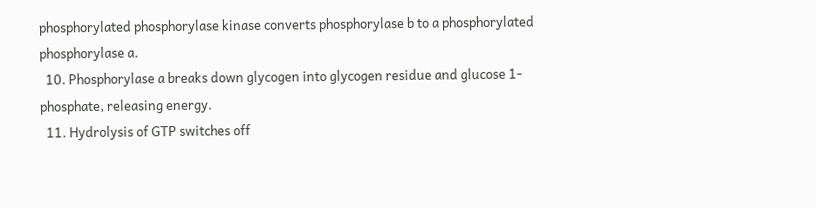phosphorylated phosphorylase kinase converts phosphorylase b to a phosphorylated phosphorylase a.
  10. Phosphorylase a breaks down glycogen into glycogen residue and glucose 1-phosphate, releasing energy.
  11. Hydrolysis of GTP switches off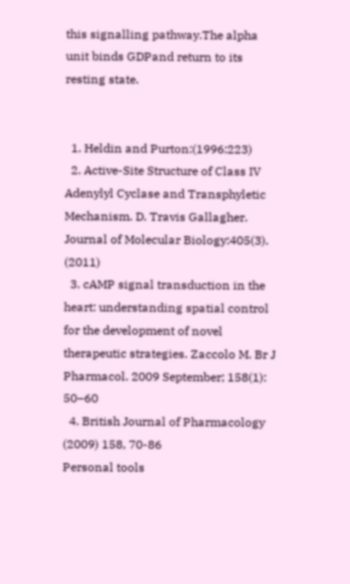this signalling pathway.The alpha unit binds GDPand return to its resting state.


  1. Heldin and Purton:(1996:223)
  2. Active-Site Structure of Class IV Adenylyl Cyclase and Transphyletic Mechanism. D. Travis Gallagher. Journal of Molecular Biology:405(3). (2011)
  3. cAMP signal transduction in the heart: understanding spatial control for the development of novel therapeutic strategies. Zaccolo M. Br J Pharmacol. 2009 September; 158(1): 50–60
  4. British Journal of Pharmacology (2009) 158, 70-86
Personal tools